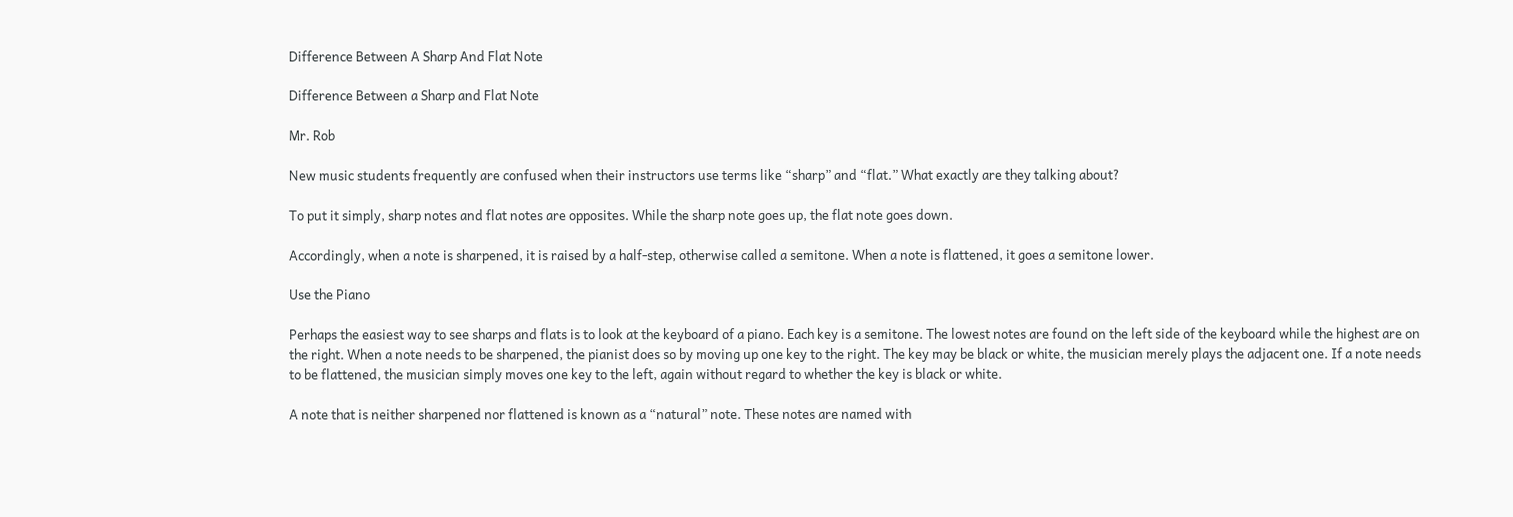Difference Between A Sharp And Flat Note

Difference Between a Sharp and Flat Note

Mr. Rob

New music students frequently are confused when their instructors use terms like “sharp” and “flat.” What exactly are they talking about?

To put it simply, sharp notes and flat notes are opposites. While the sharp note goes up, the flat note goes down.

Accordingly, when a note is sharpened, it is raised by a half-step, otherwise called a semitone. When a note is flattened, it goes a semitone lower.

Use the Piano

Perhaps the easiest way to see sharps and flats is to look at the keyboard of a piano. Each key is a semitone. The lowest notes are found on the left side of the keyboard while the highest are on the right. When a note needs to be sharpened, the pianist does so by moving up one key to the right. The key may be black or white, the musician merely plays the adjacent one. If a note needs to be flattened, the musician simply moves one key to the left, again without regard to whether the key is black or white.

A note that is neither sharpened nor flattened is known as a “natural” note. These notes are named with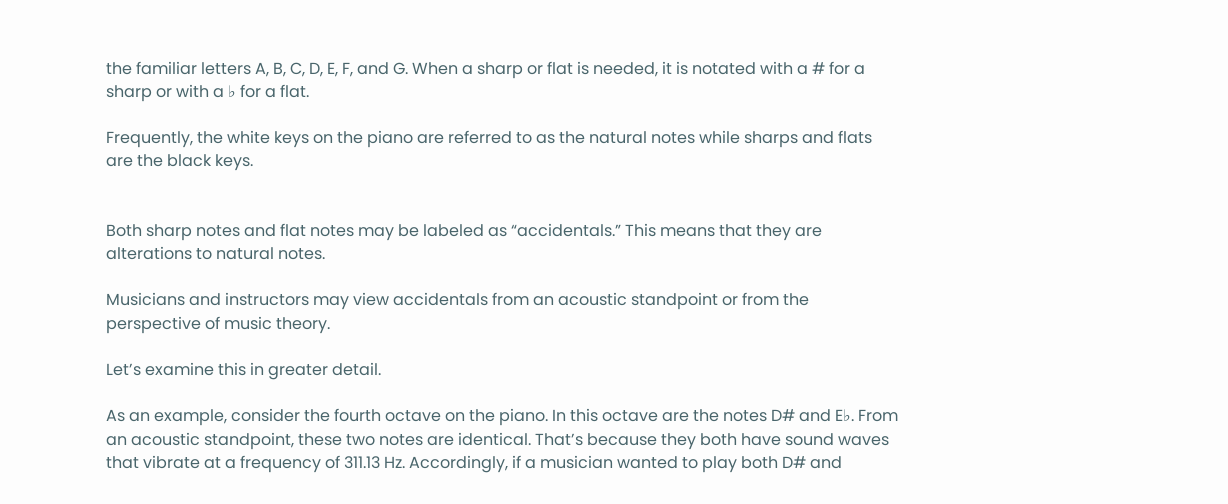the familiar letters A, B, C, D, E, F, and G. When a sharp or flat is needed, it is notated with a # for a sharp or with a ♭ for a flat.

Frequently, the white keys on the piano are referred to as the natural notes while sharps and flats are the black keys.


Both sharp notes and flat notes may be labeled as “accidentals.” This means that they are alterations to natural notes.

Musicians and instructors may view accidentals from an acoustic standpoint or from the perspective of music theory.

Let’s examine this in greater detail.

As an example, consider the fourth octave on the piano. In this octave are the notes D# and E♭. From an acoustic standpoint, these two notes are identical. That’s because they both have sound waves that vibrate at a frequency of 311.13 Hz. Accordingly, if a musician wanted to play both D# and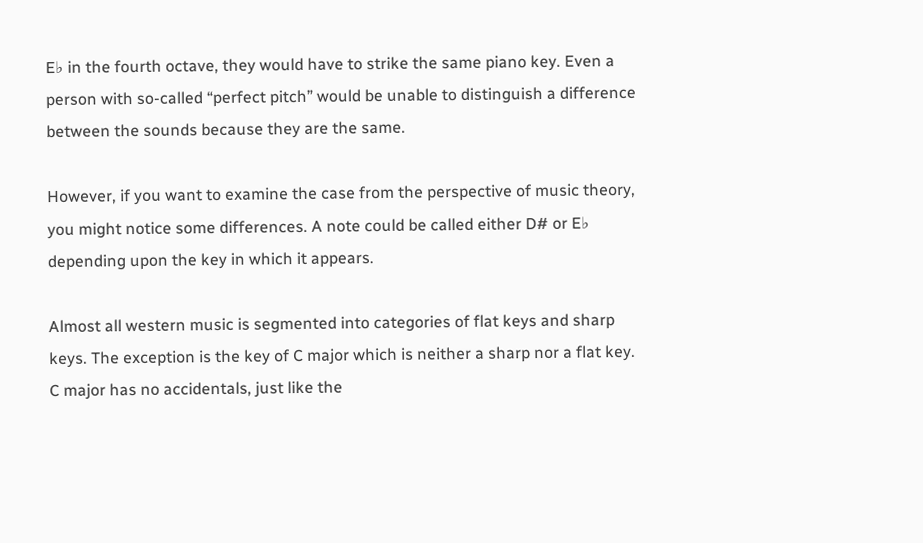E♭ in the fourth octave, they would have to strike the same piano key. Even a person with so-called “perfect pitch” would be unable to distinguish a difference between the sounds because they are the same.

However, if you want to examine the case from the perspective of music theory, you might notice some differences. A note could be called either D# or E♭ depending upon the key in which it appears.

Almost all western music is segmented into categories of flat keys and sharp keys. The exception is the key of C major which is neither a sharp nor a flat key. C major has no accidentals, just like the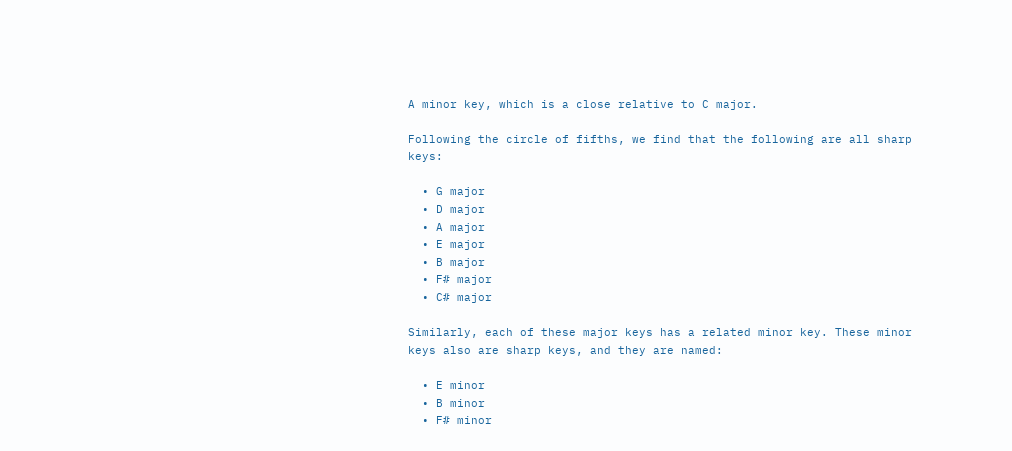A minor key, which is a close relative to C major.

Following the circle of fifths, we find that the following are all sharp keys:

  • G major
  • D major
  • A major
  • E major
  • B major
  • F# major
  • C# major

Similarly, each of these major keys has a related minor key. These minor keys also are sharp keys, and they are named:

  • E minor
  • B minor
  • F# minor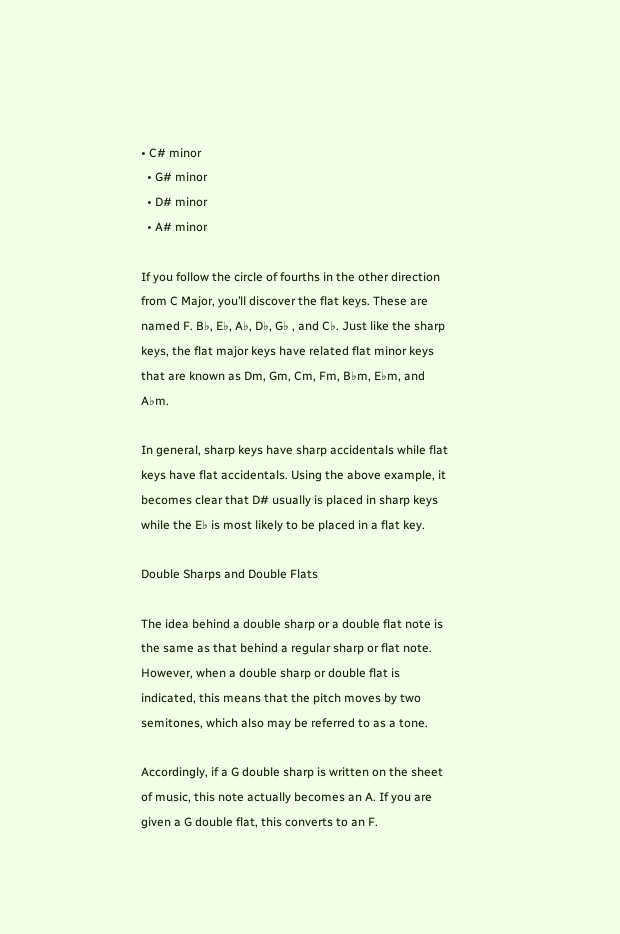• C# minor
  • G# minor
  • D# minor
  • A# minor

If you follow the circle of fourths in the other direction from C Major, you’ll discover the flat keys. These are named F. B♭, E♭, A♭, D♭, G♭ , and C♭. Just like the sharp keys, the flat major keys have related flat minor keys that are known as Dm, Gm, Cm, Fm, B♭m, E♭m, and A♭m.

In general, sharp keys have sharp accidentals while flat keys have flat accidentals. Using the above example, it becomes clear that D# usually is placed in sharp keys while the E♭ is most likely to be placed in a flat key.

Double Sharps and Double Flats

The idea behind a double sharp or a double flat note is the same as that behind a regular sharp or flat note. However, when a double sharp or double flat is indicated, this means that the pitch moves by two semitones, which also may be referred to as a tone.

Accordingly, if a G double sharp is written on the sheet of music, this note actually becomes an A. If you are given a G double flat, this converts to an F.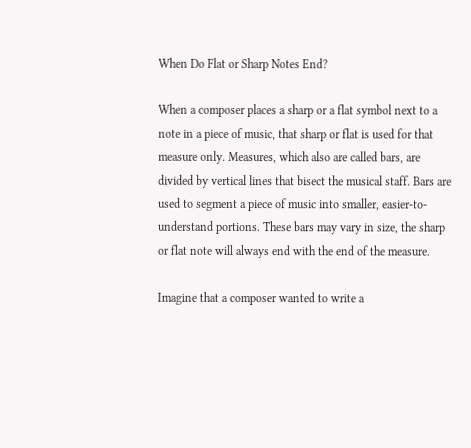When Do Flat or Sharp Notes End?

When a composer places a sharp or a flat symbol next to a note in a piece of music, that sharp or flat is used for that measure only. Measures, which also are called bars, are divided by vertical lines that bisect the musical staff. Bars are used to segment a piece of music into smaller, easier-to-understand portions. These bars may vary in size, the sharp or flat note will always end with the end of the measure.

Imagine that a composer wanted to write a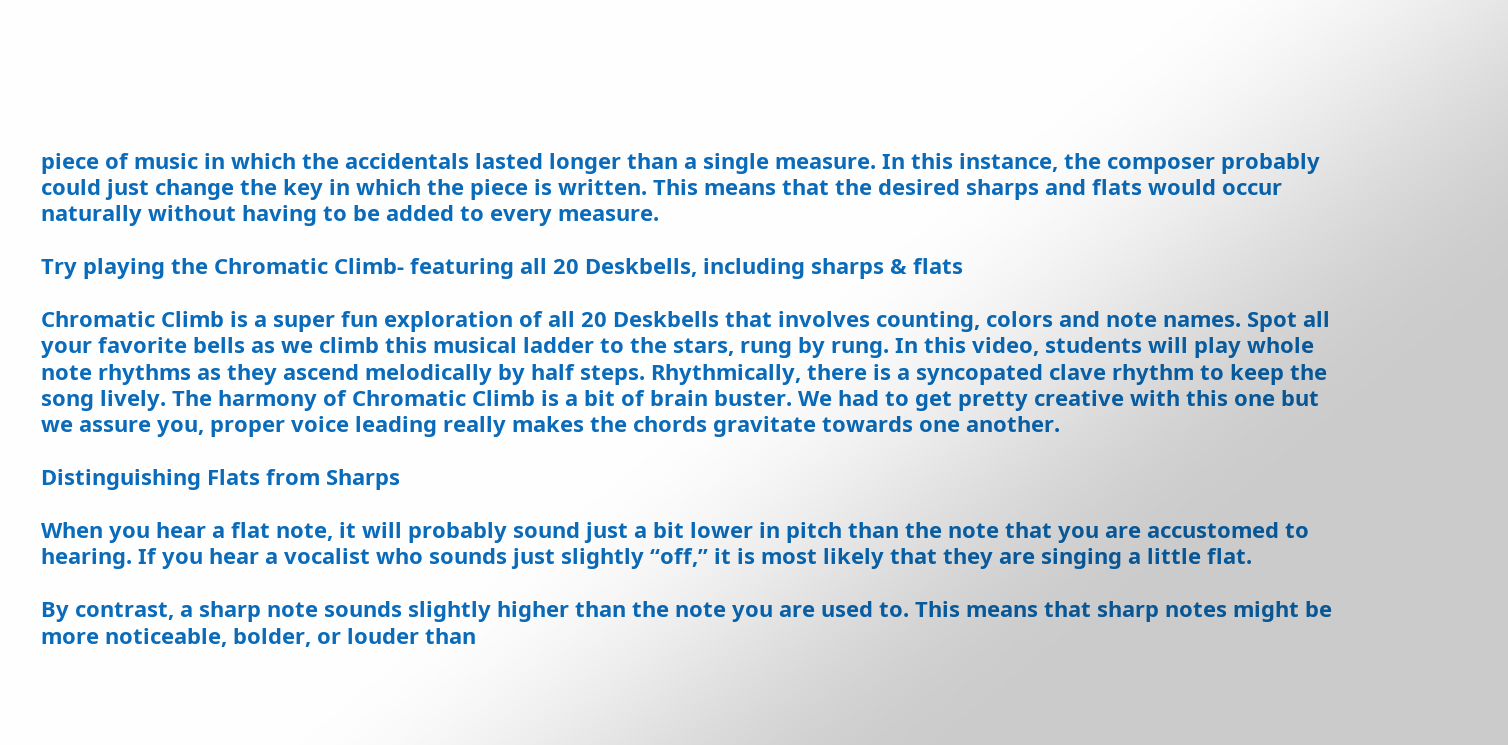piece of music in which the accidentals lasted longer than a single measure. In this instance, the composer probably could just change the key in which the piece is written. This means that the desired sharps and flats would occur naturally without having to be added to every measure.

Try playing the Chromatic Climb- featuring all 20 Deskbells, including sharps & flats

Chromatic Climb is a super fun exploration of all 20 Deskbells that involves counting, colors and note names. Spot all your favorite bells as we climb this musical ladder to the stars, rung by rung. In this video, students will play whole note rhythms as they ascend melodically by half steps. Rhythmically, there is a syncopated clave rhythm to keep the song lively. The harmony of Chromatic Climb is a bit of brain buster. We had to get pretty creative with this one but we assure you, proper voice leading really makes the chords gravitate towards one another.

Distinguishing Flats from Sharps

When you hear a flat note, it will probably sound just a bit lower in pitch than the note that you are accustomed to hearing. If you hear a vocalist who sounds just slightly “off,” it is most likely that they are singing a little flat.

By contrast, a sharp note sounds slightly higher than the note you are used to. This means that sharp notes might be more noticeable, bolder, or louder than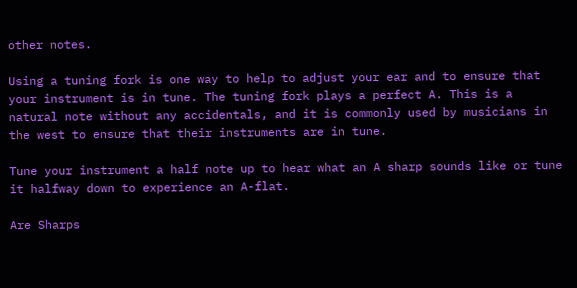other notes.

Using a tuning fork is one way to help to adjust your ear and to ensure that your instrument is in tune. The tuning fork plays a perfect A. This is a natural note without any accidentals, and it is commonly used by musicians in the west to ensure that their instruments are in tune.

Tune your instrument a half note up to hear what an A sharp sounds like or tune it halfway down to experience an A-flat.

Are Sharps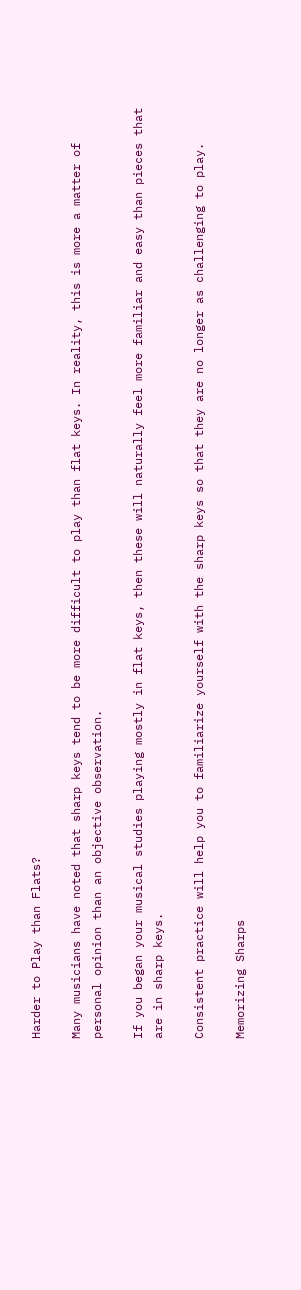Harder to Play than Flats?

Many musicians have noted that sharp keys tend to be more difficult to play than flat keys. In reality, this is more a matter of personal opinion than an objective observation.

If you began your musical studies playing mostly in flat keys, then these will naturally feel more familiar and easy than pieces that are in sharp keys.

Consistent practice will help you to familiarize yourself with the sharp keys so that they are no longer as challenging to play.

Memorizing Sharps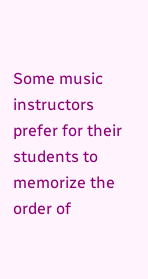Some music instructors prefer for their students to memorize the order of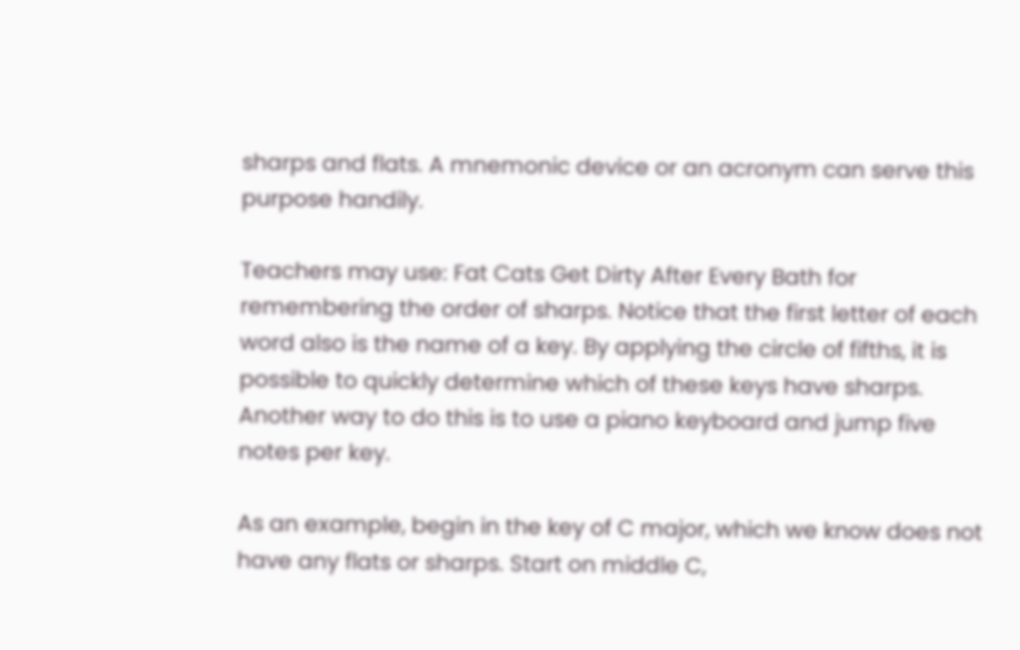sharps and flats. A mnemonic device or an acronym can serve this purpose handily.

Teachers may use: Fat Cats Get Dirty After Every Bath for remembering the order of sharps. Notice that the first letter of each word also is the name of a key. By applying the circle of fifths, it is possible to quickly determine which of these keys have sharps. Another way to do this is to use a piano keyboard and jump five notes per key.

As an example, begin in the key of C major, which we know does not have any flats or sharps. Start on middle C,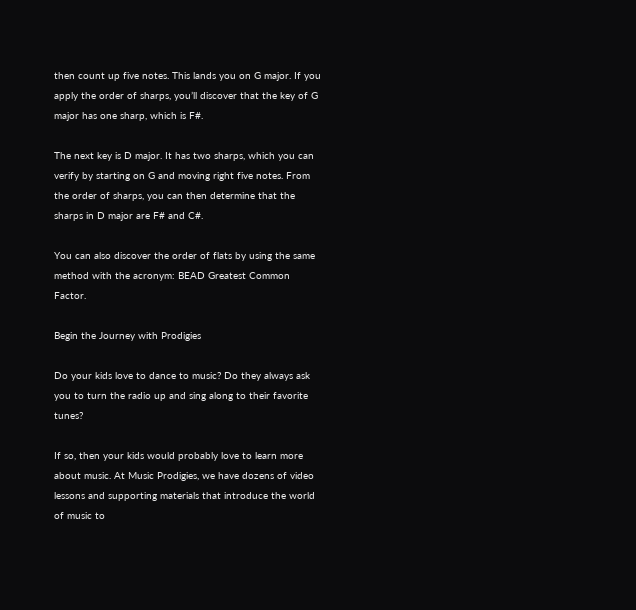then count up five notes. This lands you on G major. If you apply the order of sharps, you’ll discover that the key of G major has one sharp, which is F#.

The next key is D major. It has two sharps, which you can verify by starting on G and moving right five notes. From the order of sharps, you can then determine that the sharps in D major are F# and C#.

You can also discover the order of flats by using the same method with the acronym: BEAD Greatest Common Factor.

Begin the Journey with Prodigies

Do your kids love to dance to music? Do they always ask you to turn the radio up and sing along to their favorite tunes?

If so, then your kids would probably love to learn more about music. At Music Prodigies, we have dozens of video lessons and supporting materials that introduce the world of music to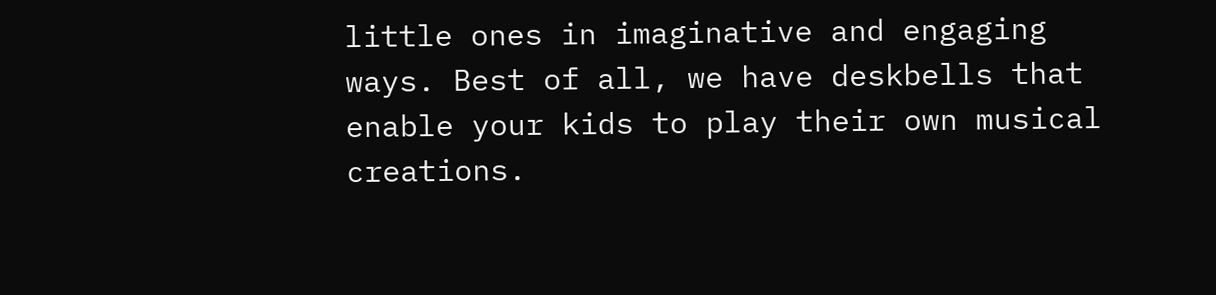little ones in imaginative and engaging ways. Best of all, we have deskbells that enable your kids to play their own musical creations.